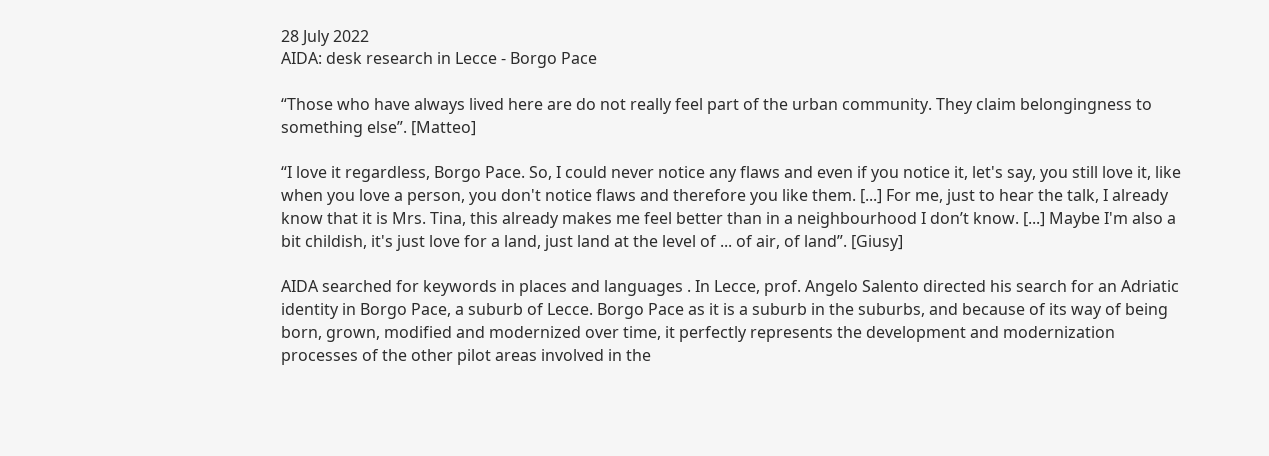28 July 2022
AIDA: desk research in Lecce - Borgo Pace

“Those who have always lived here are do not really feel part of the urban community. They claim belongingness to something else”. [Matteo]

“I love it regardless, Borgo Pace. So, I could never notice any flaws and even if you notice it, let's say, you still love it, like when you love a person, you don't notice flaws and therefore you like them. [...] For me, just to hear the talk, I already know that it is Mrs. Tina, this already makes me feel better than in a neighbourhood I don’t know. [...] Maybe I'm also a bit childish, it's just love for a land, just land at the level of ... of air, of land”. [Giusy]

AIDA searched for keywords in places and languages . In Lecce, prof. Angelo Salento directed his search for an Adriatic identity in Borgo Pace, a suburb of Lecce. Borgo Pace as it is a suburb in the suburbs, and because of its way of being born, grown, modified and modernized over time, it perfectly represents the development and modernization processes of the other pilot areas involved in the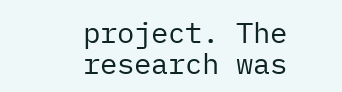project. The research was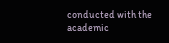conducted with the academic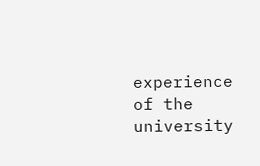experience of the university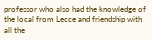professor who also had the knowledge of the local from Lecce and friendship with all the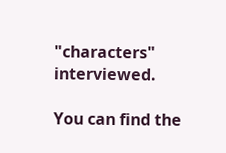"characters" interviewed.

You can find the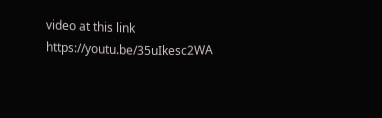video at this link https://youtu.be/35uIkesc2WA